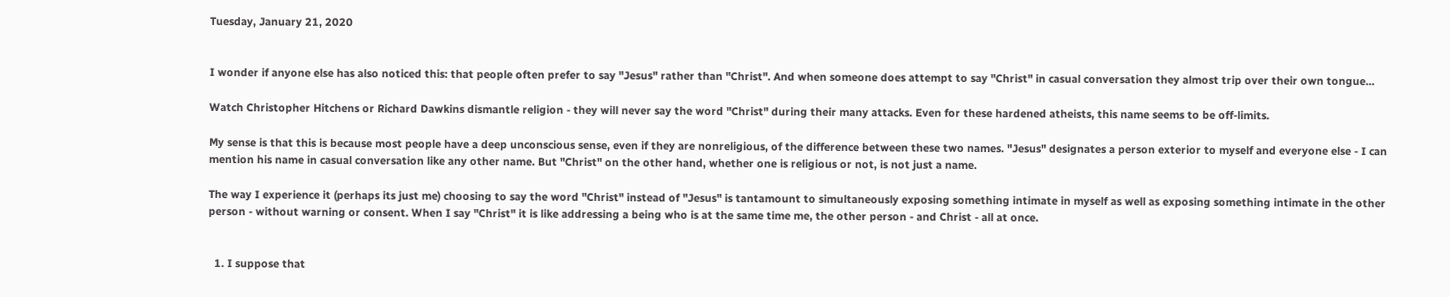Tuesday, January 21, 2020


I wonder if anyone else has also noticed this: that people often prefer to say "Jesus" rather than "Christ". And when someone does attempt to say "Christ" in casual conversation they almost trip over their own tongue...

Watch Christopher Hitchens or Richard Dawkins dismantle religion - they will never say the word "Christ" during their many attacks. Even for these hardened atheists, this name seems to be off-limits.

My sense is that this is because most people have a deep unconscious sense, even if they are nonreligious, of the difference between these two names. "Jesus" designates a person exterior to myself and everyone else - I can mention his name in casual conversation like any other name. But "Christ" on the other hand, whether one is religious or not, is not just a name.

The way I experience it (perhaps its just me) choosing to say the word "Christ" instead of "Jesus" is tantamount to simultaneously exposing something intimate in myself as well as exposing something intimate in the other person - without warning or consent. When I say "Christ" it is like addressing a being who is at the same time me, the other person - and Christ - all at once.


  1. I suppose that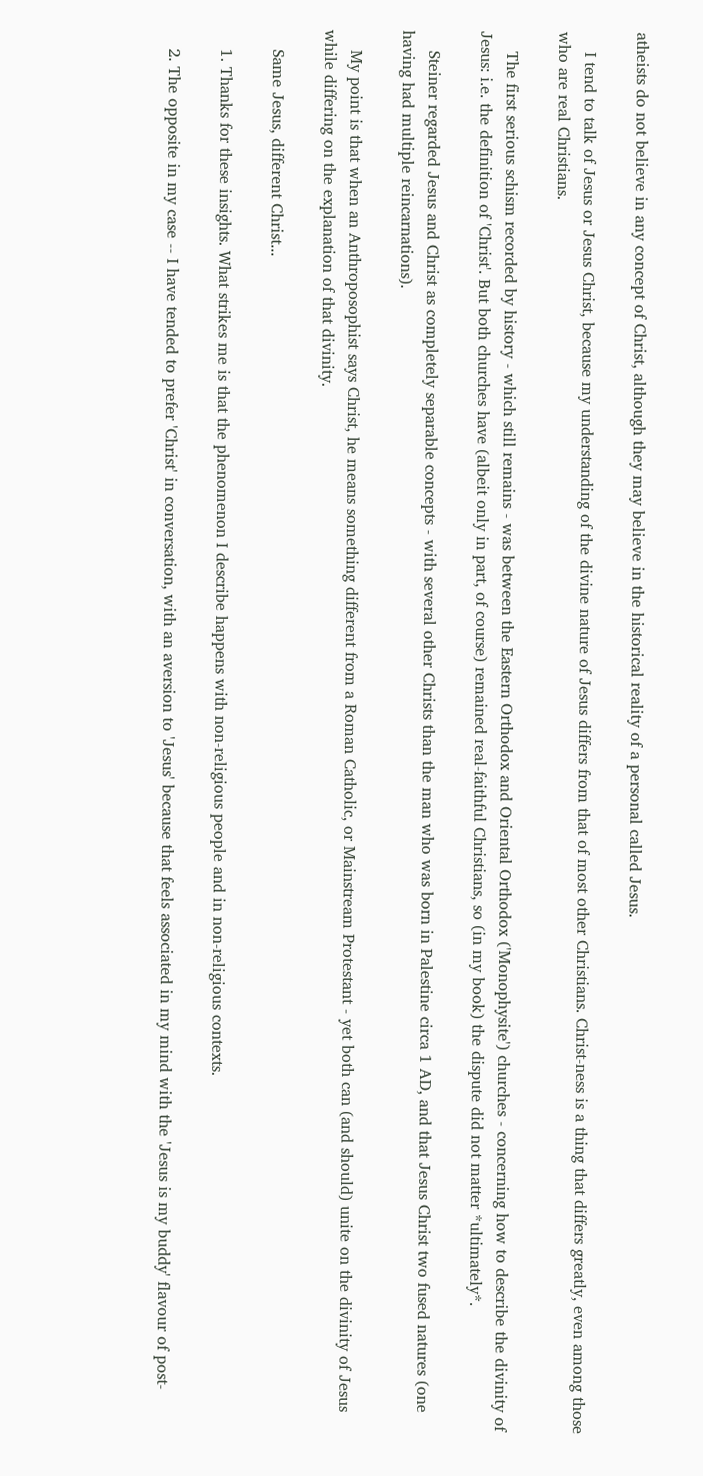atheists do not believe in any concept of Christ, although they may believe in the historical reality of a personal called Jesus.

    I tend to talk of Jesus or Jesus Christ, because my understanding of the divine nature of Jesus differs from that of most other Christians. Christ-ness is a thing that differs greatly, even among those who are real Christians.

    The first serious schism recorded by history - which still remains - was between the Eastern Orthodox and Oriental Orthodox ('Monophysite') churches - concerning how to describe the divinity of Jesus: i.e. the definition of 'Christ'. But both churches have (albeit only in part, of course) remained real-faithful Christians, so (in my book) the dispute did not matter *ultimately*.

    Steiner regarded Jesus and Christ as completely separable concepts - with several other Christs than the man who was born in Palestine circa 1 AD, and that Jesus Christ two fused natures (one having had multiple reincarnations).

    My point is that when an Anthroposophist says Christ, he means something different from a Roman Catholic, or Mainstream Protestant - yet both can (and should) unite on the divinity of Jesus while differing on the explanation of that divinity.

    Same Jesus, different Christ...

    1. Thanks for these insights. What strikes me is that the phenomenon I describe happens with non-religious people and in non-religious contexts.

    2. The opposite in my case -- I have tended to prefer 'Christ' in conversation, with an aversion to 'Jesus' because that feels associated in my mind with the 'Jesus is my buddy' flavour of post-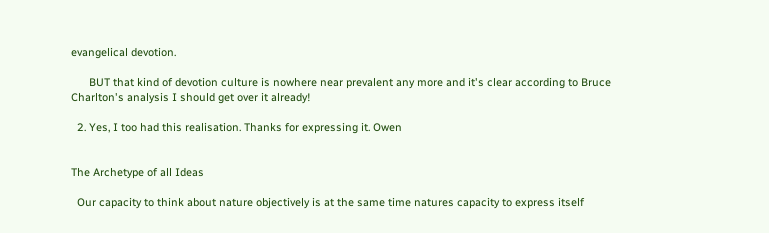evangelical devotion.

      BUT that kind of devotion culture is nowhere near prevalent any more and it's clear according to Bruce Charlton's analysis I should get over it already!

  2. Yes, I too had this realisation. Thanks for expressing it. Owen


The Archetype of all Ideas

  Our capacity to think about nature objectively is at the same time natures capacity to express itself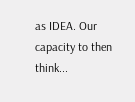as IDEA. Our capacity to then think...